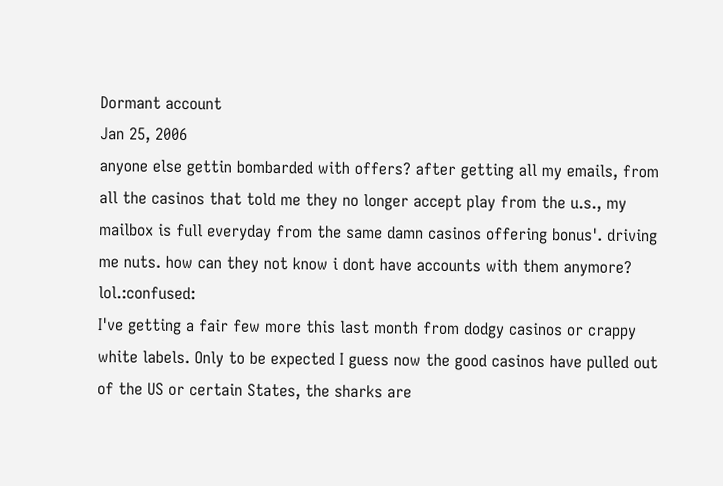Dormant account
Jan 25, 2006
anyone else gettin bombarded with offers? after getting all my emails, from all the casinos that told me they no longer accept play from the u.s., my mailbox is full everyday from the same damn casinos offering bonus'. driving me nuts. how can they not know i dont have accounts with them anymore? lol.:confused:
I've getting a fair few more this last month from dodgy casinos or crappy white labels. Only to be expected I guess now the good casinos have pulled out of the US or certain States, the sharks are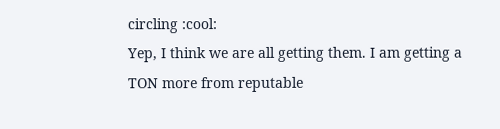circling :cool:
Yep, I think we are all getting them. I am getting a TON more from reputable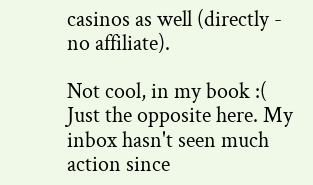casinos as well (directly - no affiliate).

Not cool, in my book :(
Just the opposite here. My inbox hasn't seen much action since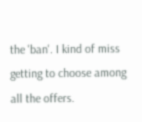the 'ban'. I kind of miss getting to choose among all the offers.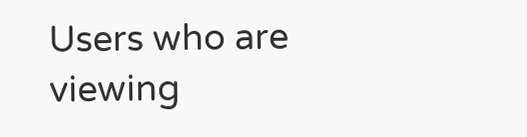Users who are viewing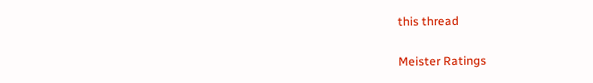this thread

Meister Ratings